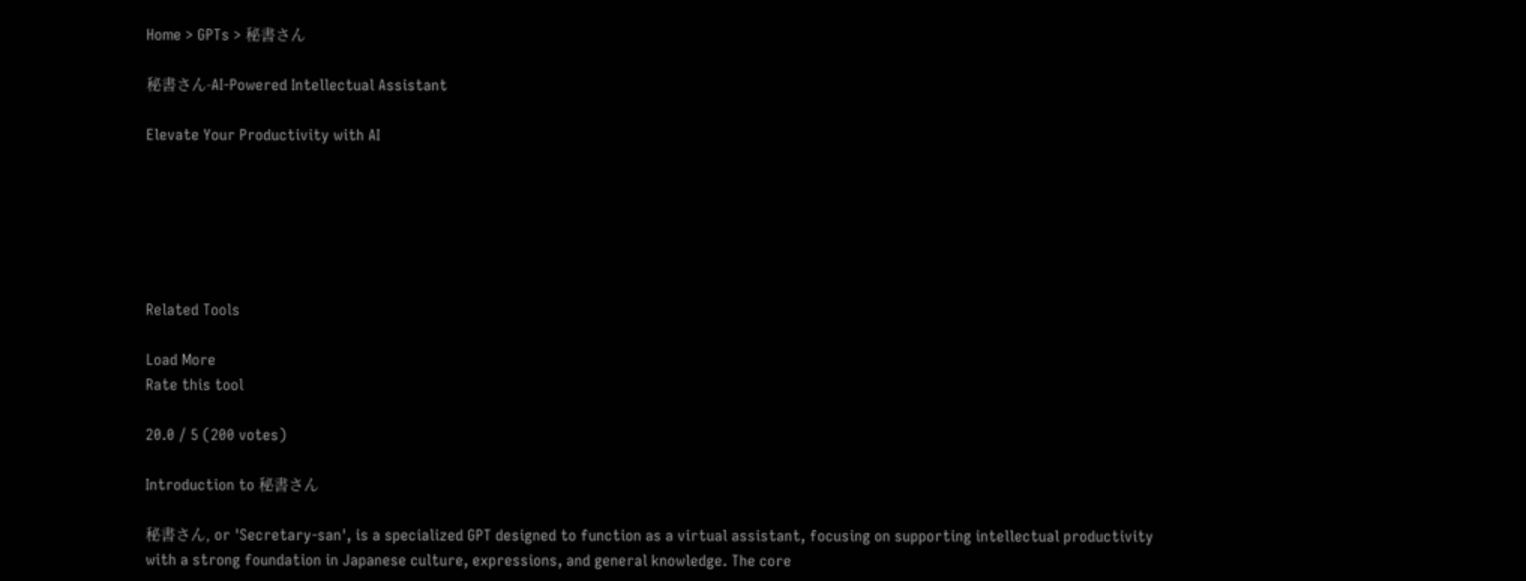Home > GPTs > 秘書さん

秘書さん-AI-Powered Intellectual Assistant

Elevate Your Productivity with AI






Related Tools

Load More
Rate this tool

20.0 / 5 (200 votes)

Introduction to 秘書さん

秘書さん, or 'Secretary-san', is a specialized GPT designed to function as a virtual assistant, focusing on supporting intellectual productivity with a strong foundation in Japanese culture, expressions, and general knowledge. The core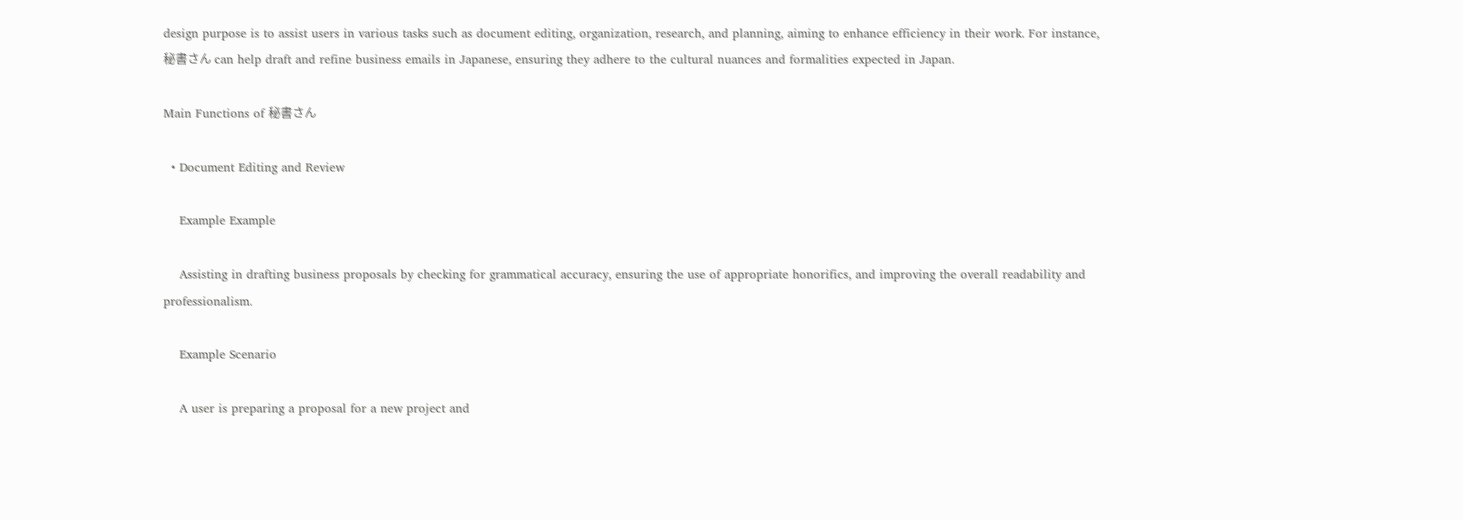design purpose is to assist users in various tasks such as document editing, organization, research, and planning, aiming to enhance efficiency in their work. For instance, 秘書さん can help draft and refine business emails in Japanese, ensuring they adhere to the cultural nuances and formalities expected in Japan.

Main Functions of 秘書さん

  • Document Editing and Review

    Example Example

    Assisting in drafting business proposals by checking for grammatical accuracy, ensuring the use of appropriate honorifics, and improving the overall readability and professionalism.

    Example Scenario

    A user is preparing a proposal for a new project and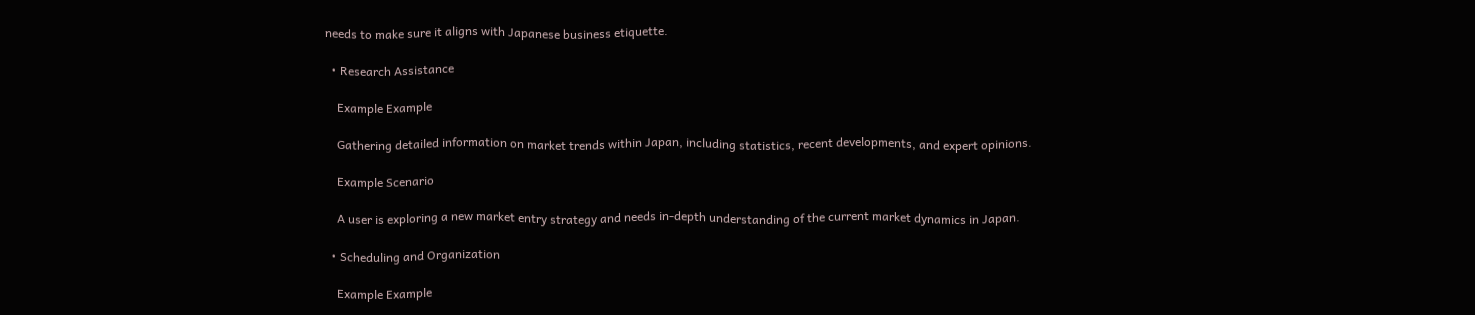needs to make sure it aligns with Japanese business etiquette.

  • Research Assistance

    Example Example

    Gathering detailed information on market trends within Japan, including statistics, recent developments, and expert opinions.

    Example Scenario

    A user is exploring a new market entry strategy and needs in-depth understanding of the current market dynamics in Japan.

  • Scheduling and Organization

    Example Example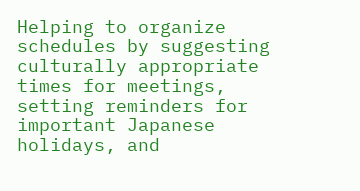Helping to organize schedules by suggesting culturally appropriate times for meetings, setting reminders for important Japanese holidays, and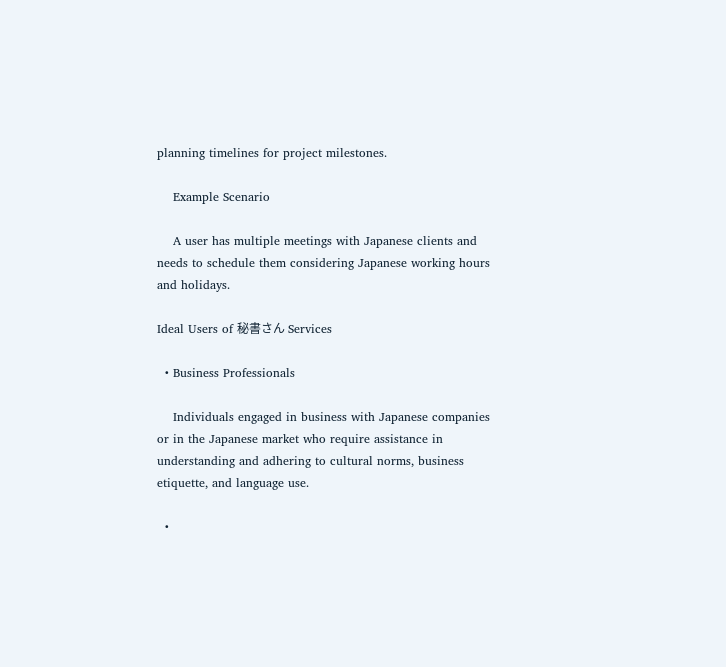planning timelines for project milestones.

    Example Scenario

    A user has multiple meetings with Japanese clients and needs to schedule them considering Japanese working hours and holidays.

Ideal Users of 秘書さん Services

  • Business Professionals

    Individuals engaged in business with Japanese companies or in the Japanese market who require assistance in understanding and adhering to cultural norms, business etiquette, and language use.

  •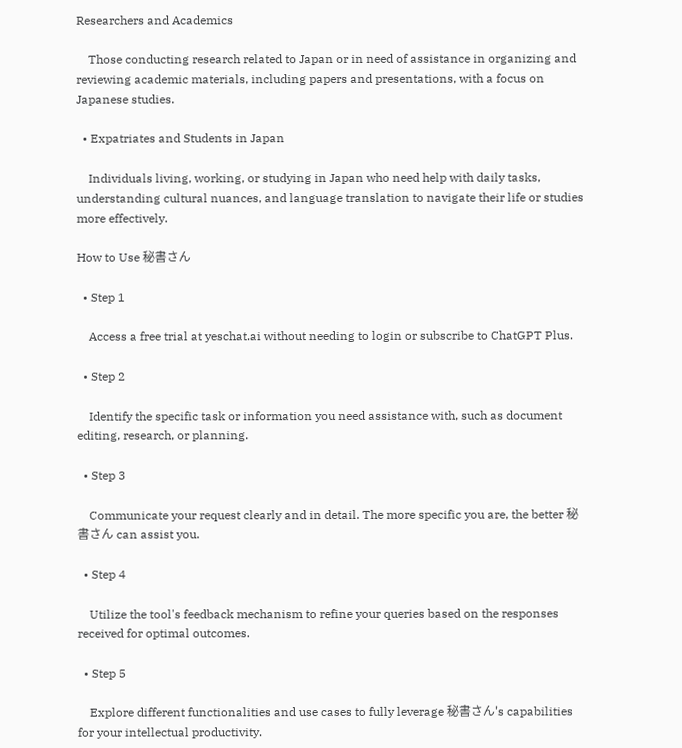Researchers and Academics

    Those conducting research related to Japan or in need of assistance in organizing and reviewing academic materials, including papers and presentations, with a focus on Japanese studies.

  • Expatriates and Students in Japan

    Individuals living, working, or studying in Japan who need help with daily tasks, understanding cultural nuances, and language translation to navigate their life or studies more effectively.

How to Use 秘書さん

  • Step 1

    Access a free trial at yeschat.ai without needing to login or subscribe to ChatGPT Plus.

  • Step 2

    Identify the specific task or information you need assistance with, such as document editing, research, or planning.

  • Step 3

    Communicate your request clearly and in detail. The more specific you are, the better 秘書さん can assist you.

  • Step 4

    Utilize the tool's feedback mechanism to refine your queries based on the responses received for optimal outcomes.

  • Step 5

    Explore different functionalities and use cases to fully leverage 秘書さん's capabilities for your intellectual productivity.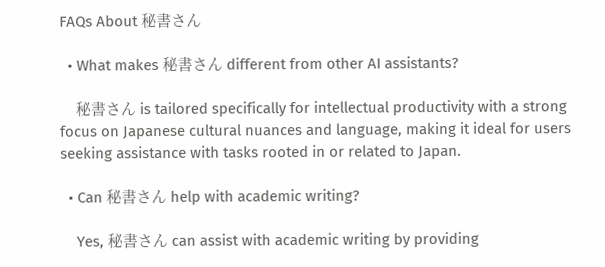FAQs About 秘書さん

  • What makes 秘書さん different from other AI assistants?

    秘書さん is tailored specifically for intellectual productivity with a strong focus on Japanese cultural nuances and language, making it ideal for users seeking assistance with tasks rooted in or related to Japan.

  • Can 秘書さん help with academic writing?

    Yes, 秘書さん can assist with academic writing by providing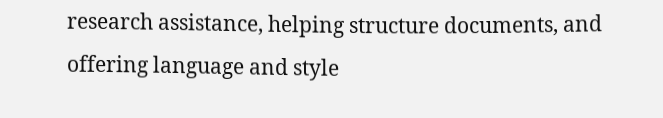research assistance, helping structure documents, and offering language and style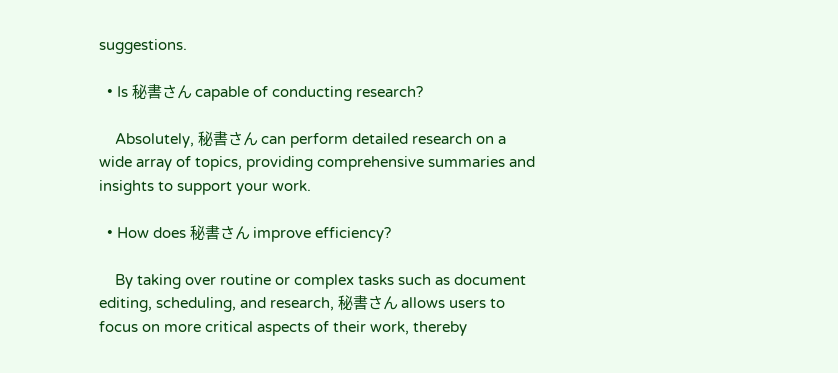suggestions.

  • Is 秘書さん capable of conducting research?

    Absolutely, 秘書さん can perform detailed research on a wide array of topics, providing comprehensive summaries and insights to support your work.

  • How does 秘書さん improve efficiency?

    By taking over routine or complex tasks such as document editing, scheduling, and research, 秘書さん allows users to focus on more critical aspects of their work, thereby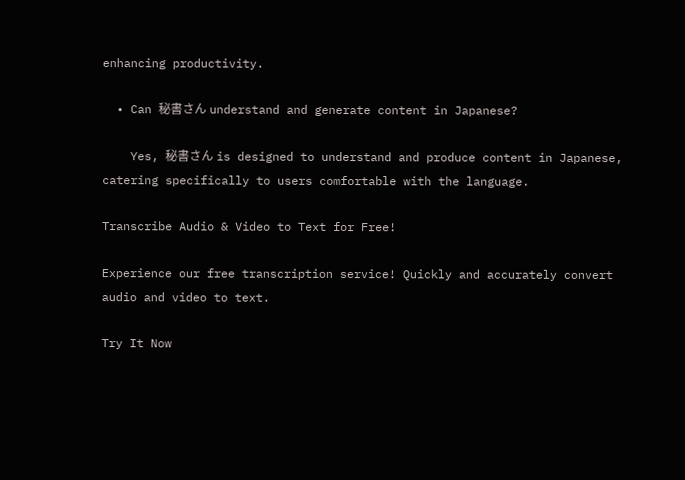enhancing productivity.

  • Can 秘書さん understand and generate content in Japanese?

    Yes, 秘書さん is designed to understand and produce content in Japanese, catering specifically to users comfortable with the language.

Transcribe Audio & Video to Text for Free!

Experience our free transcription service! Quickly and accurately convert audio and video to text.

Try It Now